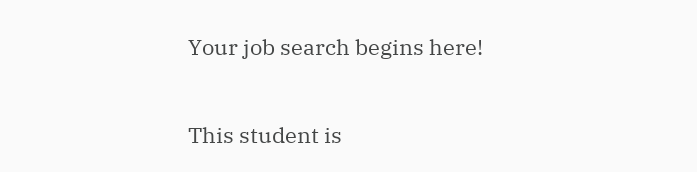Your job search begins here!

This student is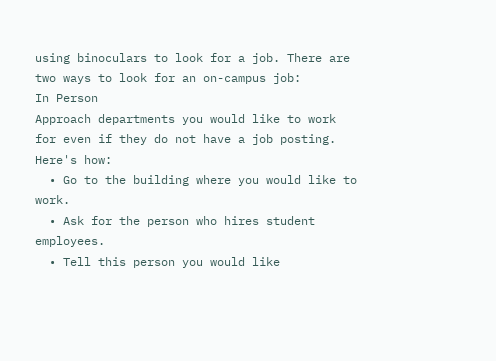using binoculars to look for a job. There are two ways to look for an on-campus job:
In Person
Approach departments you would like to work for even if they do not have a job posting.  Here's how:
  • Go to the building where you would like to work.
  • Ask for the person who hires student employees.
  • Tell this person you would like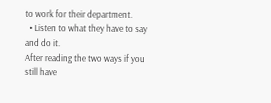to work for their department.
  • Listen to what they have to say and do it.
After reading the two ways if you still have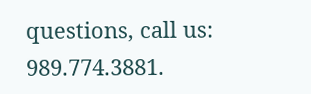questions, call us: 989.774.3881.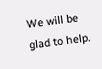We will be glad to help.